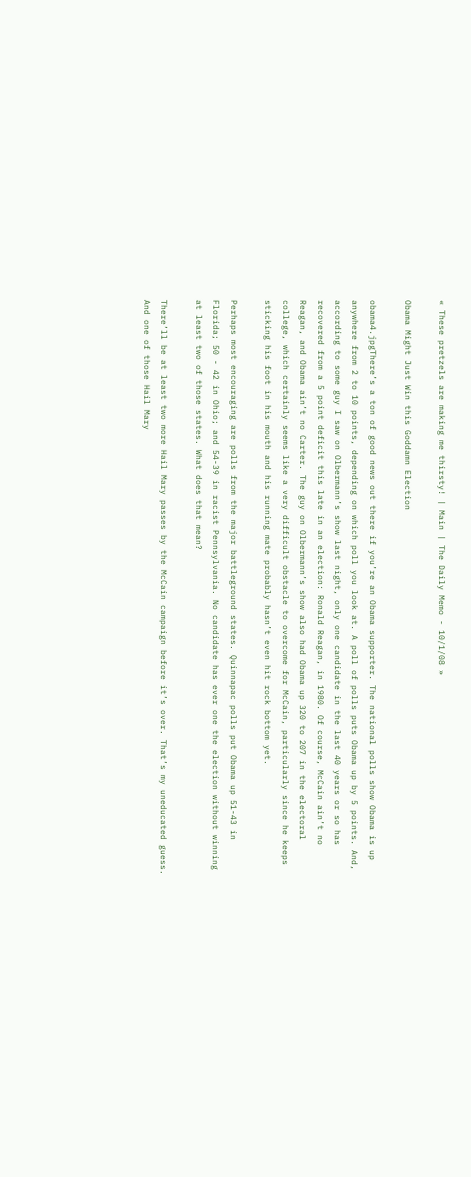« These pretzels are making me thirsty! | Main | The Daily Memo - 10/1/08 »

Obama Might Just Win this Goddamn Election

obama4.jpgThere’s a ton of good news out there if you’re an Obama supporter. The national polls show Obama is up anywhere from 2 to 10 points, depending on which poll you look at. A poll of polls puts Obama up by 5 points. And, according to some guy I saw on Olbermann’s show last night, only one candidate in the last 40 years or so has recovered from a 5 point deficit this late in an election: Ronald Reagan, in 1980. Of course, McCain ain’t no Reagan, and Obama ain’t no Carter. The guy on Olbermann’s show also had Obama up 320 to 207 in the electoral college, which certainly seems like a very difficult obstacle to overcome for McCain, particularly since he keeps sticking his foot in his mouth and his running mate probably hasn’t even hit rock bottom yet.

Perhaps most encouraging are polls from the major battleground states. Quinnapac polls put Obama up 51-43 in Florida; 50 - 42 in Ohio; and 54-39 in racist Pennsylvania. No candidate has ever one the election without winning at least two of those states. What does that mean?

There’ll be at least two more Hail Mary passes by the McCain campaign before it’s over. That’s my uneducated guess. And one of those Hail Mary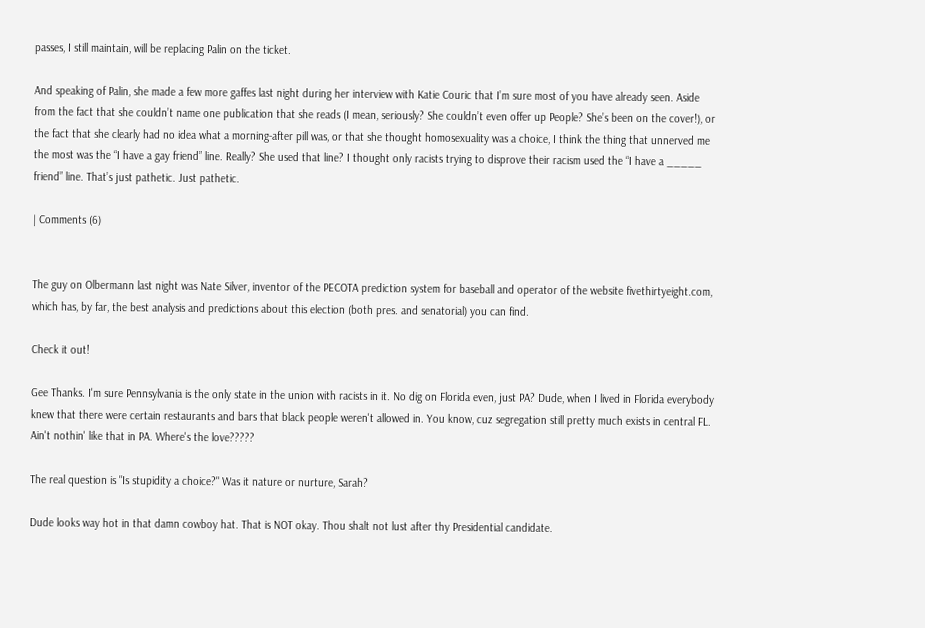passes, I still maintain, will be replacing Palin on the ticket.

And speaking of Palin, she made a few more gaffes last night during her interview with Katie Couric that I’m sure most of you have already seen. Aside from the fact that she couldn’t name one publication that she reads (I mean, seriously? She couldn’t even offer up People? She’s been on the cover!), or the fact that she clearly had no idea what a morning-after pill was, or that she thought homosexuality was a choice, I think the thing that unnerved me the most was the “I have a gay friend” line. Really? She used that line? I thought only racists trying to disprove their racism used the “I have a _____ friend” line. That’s just pathetic. Just pathetic.

| Comments (6)


The guy on Olbermann last night was Nate Silver, inventor of the PECOTA prediction system for baseball and operator of the website fivethirtyeight.com, which has, by far, the best analysis and predictions about this election (both pres. and senatorial) you can find.

Check it out!

Gee Thanks. I'm sure Pennsylvania is the only state in the union with racists in it. No dig on Florida even, just PA? Dude, when I lived in Florida everybody knew that there were certain restaurants and bars that black people weren't allowed in. You know, cuz segregation still pretty much exists in central FL. Ain't nothin' like that in PA. Where's the love?????

The real question is "Is stupidity a choice?" Was it nature or nurture, Sarah?

Dude looks way hot in that damn cowboy hat. That is NOT okay. Thou shalt not lust after thy Presidential candidate.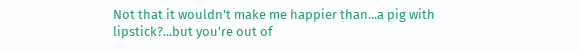Not that it wouldn't make me happier than...a pig with lipstick?...but you're out of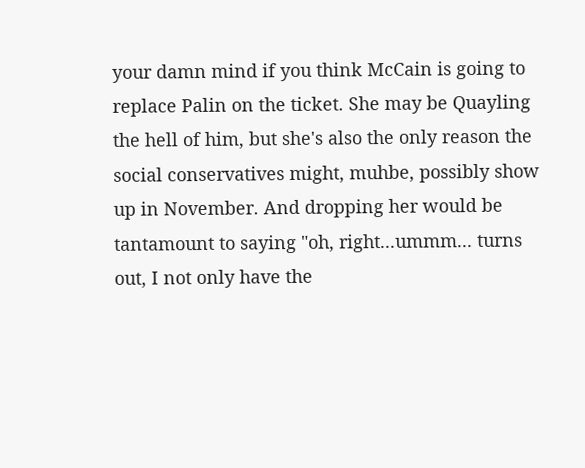your damn mind if you think McCain is going to replace Palin on the ticket. She may be Quayling the hell of him, but she's also the only reason the social conservatives might, muhbe, possibly show up in November. And dropping her would be tantamount to saying "oh, right...ummm... turns out, I not only have the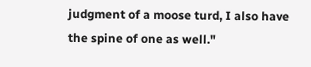judgment of a moose turd, I also have the spine of one as well."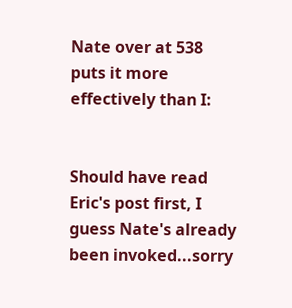Nate over at 538 puts it more effectively than I:


Should have read Eric's post first, I guess Nate's already been invoked...sorry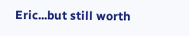Eric...but still worth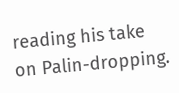reading his take on Palin-dropping.